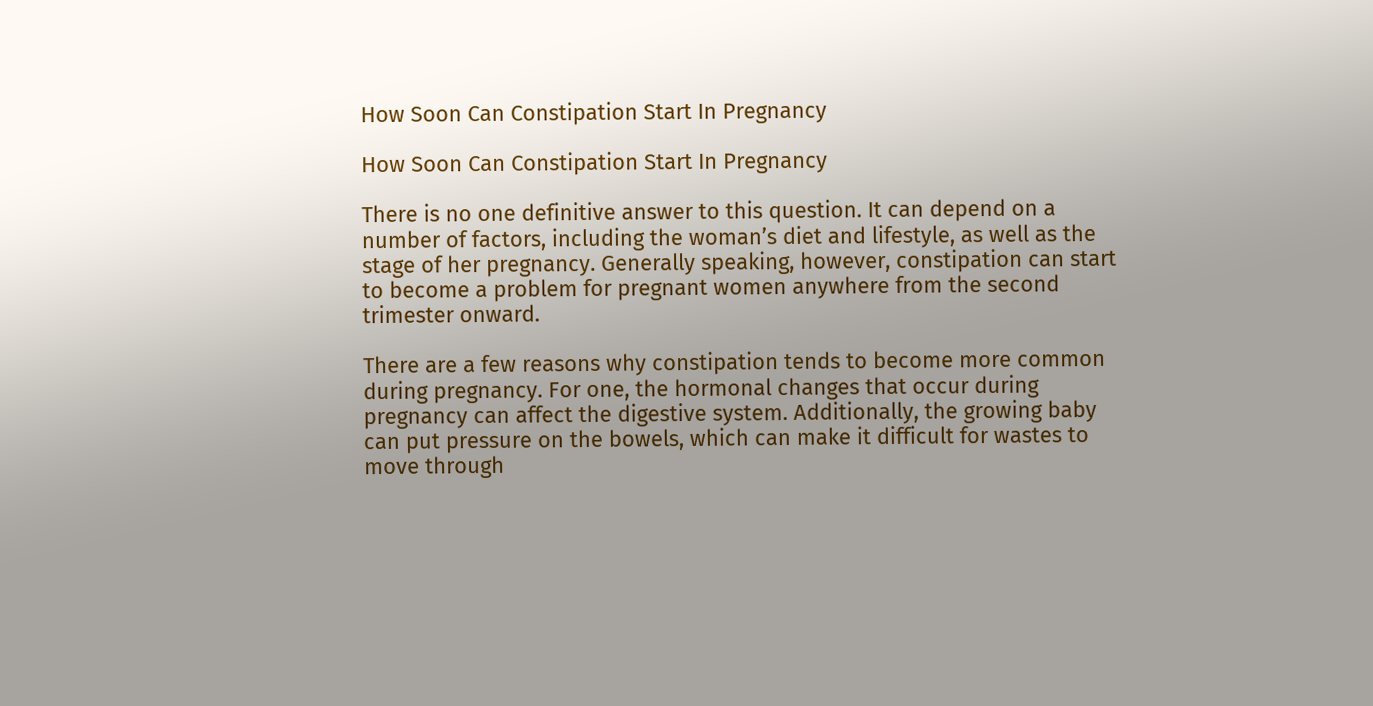How Soon Can Constipation Start In Pregnancy

How Soon Can Constipation Start In Pregnancy

There is no one definitive answer to this question. It can depend on a number of factors, including the woman’s diet and lifestyle, as well as the stage of her pregnancy. Generally speaking, however, constipation can start to become a problem for pregnant women anywhere from the second trimester onward.

There are a few reasons why constipation tends to become more common during pregnancy. For one, the hormonal changes that occur during pregnancy can affect the digestive system. Additionally, the growing baby can put pressure on the bowels, which can make it difficult for wastes to move through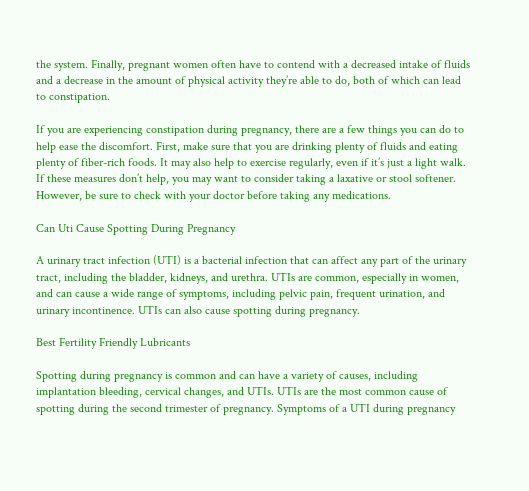the system. Finally, pregnant women often have to contend with a decreased intake of fluids and a decrease in the amount of physical activity they’re able to do, both of which can lead to constipation.

If you are experiencing constipation during pregnancy, there are a few things you can do to help ease the discomfort. First, make sure that you are drinking plenty of fluids and eating plenty of fiber-rich foods. It may also help to exercise regularly, even if it’s just a light walk. If these measures don’t help, you may want to consider taking a laxative or stool softener. However, be sure to check with your doctor before taking any medications.

Can Uti Cause Spotting During Pregnancy

A urinary tract infection (UTI) is a bacterial infection that can affect any part of the urinary tract, including the bladder, kidneys, and urethra. UTIs are common, especially in women, and can cause a wide range of symptoms, including pelvic pain, frequent urination, and urinary incontinence. UTIs can also cause spotting during pregnancy.

Best Fertility Friendly Lubricants

Spotting during pregnancy is common and can have a variety of causes, including implantation bleeding, cervical changes, and UTIs. UTIs are the most common cause of spotting during the second trimester of pregnancy. Symptoms of a UTI during pregnancy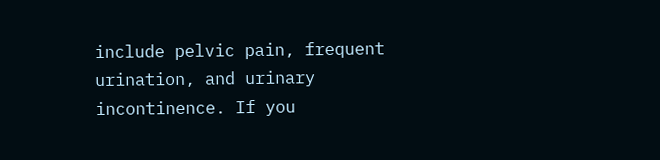include pelvic pain, frequent urination, and urinary incontinence. If you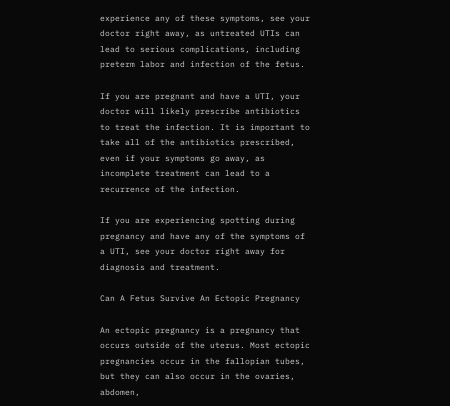experience any of these symptoms, see your doctor right away, as untreated UTIs can lead to serious complications, including preterm labor and infection of the fetus.

If you are pregnant and have a UTI, your doctor will likely prescribe antibiotics to treat the infection. It is important to take all of the antibiotics prescribed, even if your symptoms go away, as incomplete treatment can lead to a recurrence of the infection.

If you are experiencing spotting during pregnancy and have any of the symptoms of a UTI, see your doctor right away for diagnosis and treatment.

Can A Fetus Survive An Ectopic Pregnancy

An ectopic pregnancy is a pregnancy that occurs outside of the uterus. Most ectopic pregnancies occur in the fallopian tubes, but they can also occur in the ovaries, abdomen,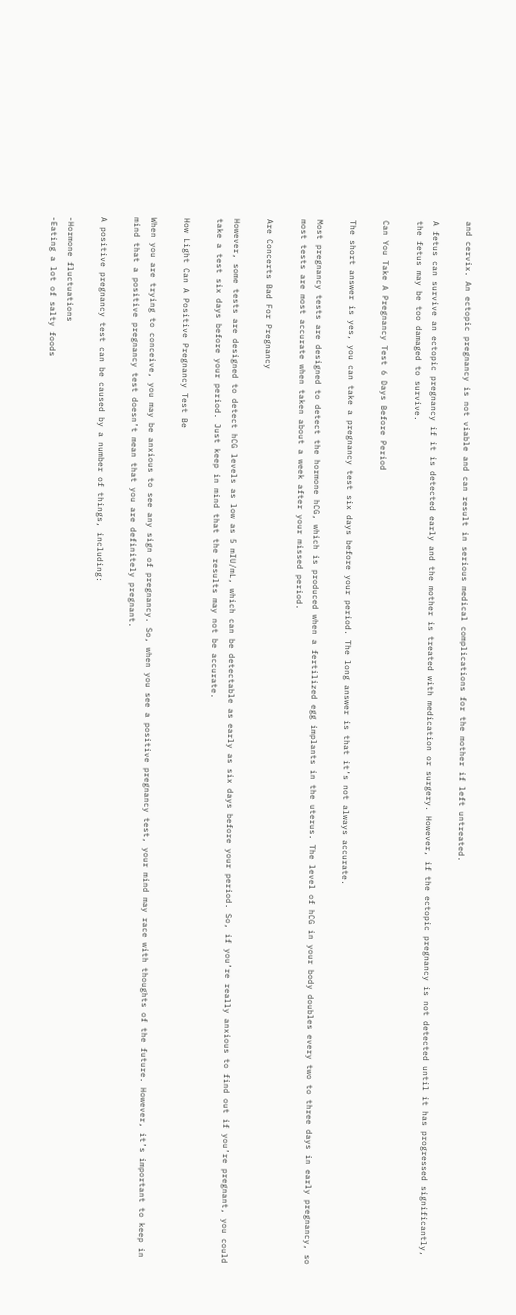and cervix. An ectopic pregnancy is not viable and can result in serious medical complications for the mother if left untreated.

A fetus can survive an ectopic pregnancy if it is detected early and the mother is treated with medication or surgery. However, if the ectopic pregnancy is not detected until it has progressed significantly, the fetus may be too damaged to survive.

Can You Take A Pregnancy Test 6 Days Before Period

The short answer is yes, you can take a pregnancy test six days before your period. The long answer is that it’s not always accurate.

Most pregnancy tests are designed to detect the hormone hCG, which is produced when a fertilized egg implants in the uterus. The level of hCG in your body doubles every two to three days in early pregnancy, so most tests are most accurate when taken about a week after your missed period.

Are Concerts Bad For Pregnancy

However, some tests are designed to detect hCG levels as low as 5 mIU/mL, which can be detectable as early as six days before your period. So, if you’re really anxious to find out if you’re pregnant, you could take a test six days before your period. Just keep in mind that the results may not be accurate.

How Light Can A Positive Pregnancy Test Be

When you are trying to conceive, you may be anxious to see any sign of pregnancy. So, when you see a positive pregnancy test, your mind may race with thoughts of the future. However, it’s important to keep in mind that a positive pregnancy test doesn’t mean that you are definitely pregnant.

A positive pregnancy test can be caused by a number of things, including:

-Hormone fluctuations
-Eating a lot of salty foods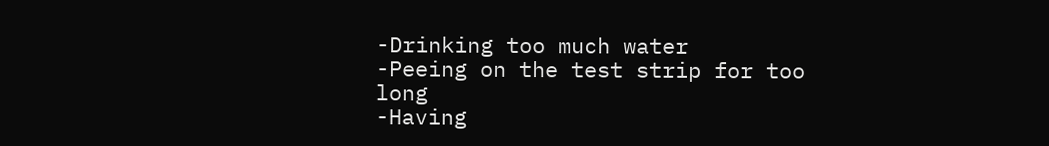-Drinking too much water
-Peeing on the test strip for too long
-Having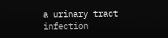a urinary tract infection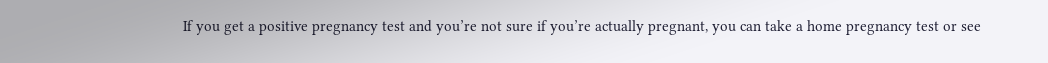If you get a positive pregnancy test and you’re not sure if you’re actually pregnant, you can take a home pregnancy test or see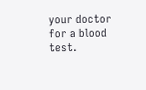your doctor for a blood test.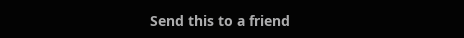Send this to a friend